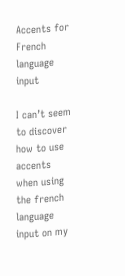Accents for French language input

I can’t seem to discover how to use accents when using the french language input on my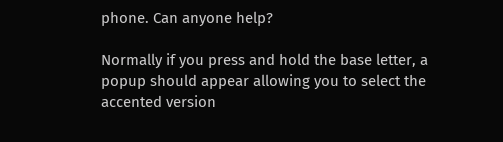phone. Can anyone help?

Normally if you press and hold the base letter, a popup should appear allowing you to select the accented version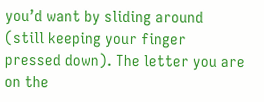you’d want by sliding around (still keeping your finger pressed down). The letter you are on the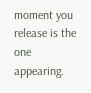moment you release is the one appearing.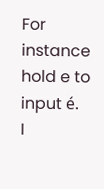For instance hold e to input é.
I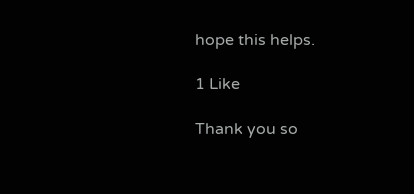hope this helps.

1 Like

Thank you so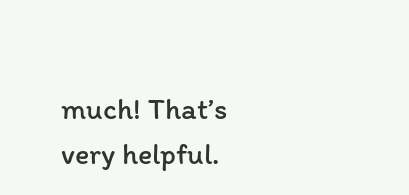much! That’s very helpful.